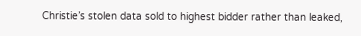Christie’s stolen data sold to highest bidder rather than leaked,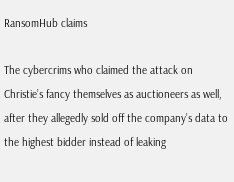RansomHub claims

The cybercrims who claimed the attack on Christie’s fancy themselves as auctioneers as well, after they allegedly sold off the company’s data to the highest bidder instead of leaking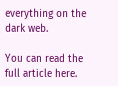everything on the dark web.

You can read the full article here.